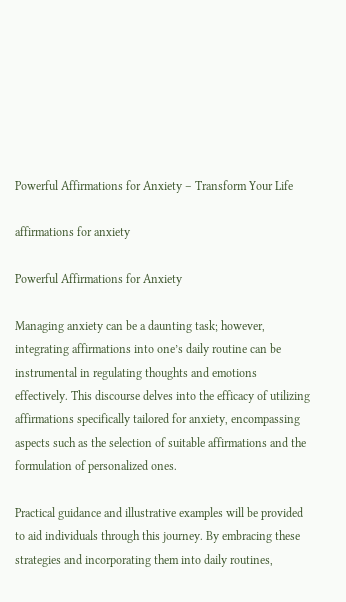Powerful Affirmations for Anxiety – Transform Your Life

affirmations for anxiety

Powerful Affirmations for Anxiety

Managing anxiety can be a daunting task; however, integrating affirmations into one’s daily routine can be instrumental in regulating thoughts and emotions effectively. This discourse delves into the efficacy of utilizing affirmations specifically tailored for anxiety, encompassing aspects such as the selection of suitable affirmations and the formulation of personalized ones.

Practical guidance and illustrative examples will be provided to aid individuals through this journey. By embracing these strategies and incorporating them into daily routines,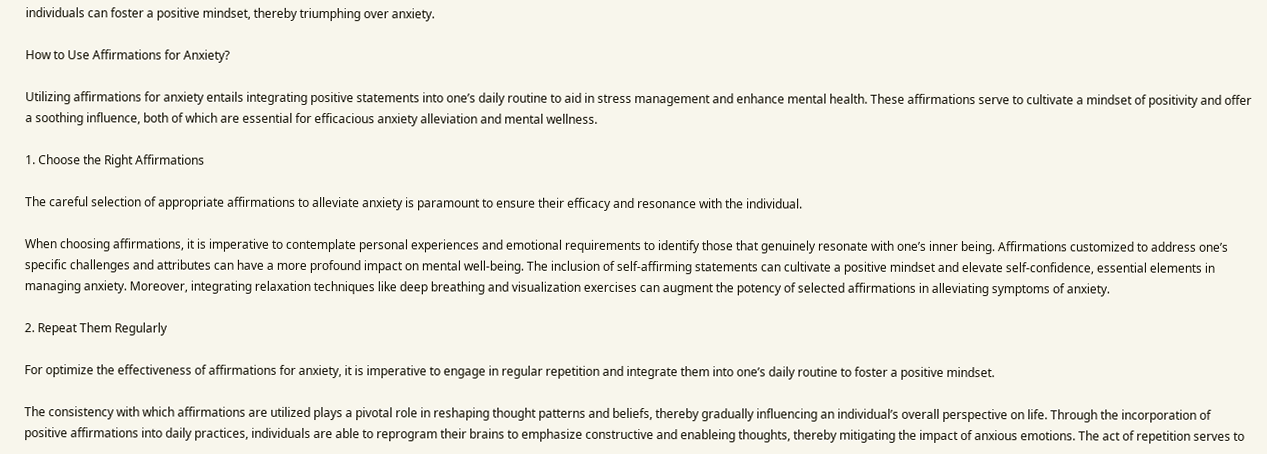individuals can foster a positive mindset, thereby triumphing over anxiety.

How to Use Affirmations for Anxiety?

Utilizing affirmations for anxiety entails integrating positive statements into one’s daily routine to aid in stress management and enhance mental health. These affirmations serve to cultivate a mindset of positivity and offer a soothing influence, both of which are essential for efficacious anxiety alleviation and mental wellness.

1. Choose the Right Affirmations

The careful selection of appropriate affirmations to alleviate anxiety is paramount to ensure their efficacy and resonance with the individual.

When choosing affirmations, it is imperative to contemplate personal experiences and emotional requirements to identify those that genuinely resonate with one’s inner being. Affirmations customized to address one’s specific challenges and attributes can have a more profound impact on mental well-being. The inclusion of self-affirming statements can cultivate a positive mindset and elevate self-confidence, essential elements in managing anxiety. Moreover, integrating relaxation techniques like deep breathing and visualization exercises can augment the potency of selected affirmations in alleviating symptoms of anxiety.

2. Repeat Them Regularly

For optimize the effectiveness of affirmations for anxiety, it is imperative to engage in regular repetition and integrate them into one’s daily routine to foster a positive mindset.

The consistency with which affirmations are utilized plays a pivotal role in reshaping thought patterns and beliefs, thereby gradually influencing an individual’s overall perspective on life. Through the incorporation of positive affirmations into daily practices, individuals are able to reprogram their brains to emphasize constructive and enableing thoughts, thereby mitigating the impact of anxious emotions. The act of repetition serves to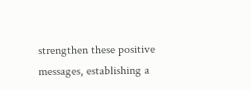strengthen these positive messages, establishing a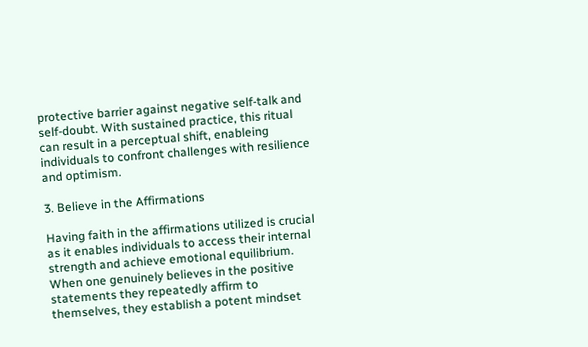protective barrier against negative self-talk and self-doubt. With sustained practice, this ritual can result in a perceptual shift, enableing individuals to confront challenges with resilience and optimism.

3. Believe in the Affirmations

Having faith in the affirmations utilized is crucial as it enables individuals to access their internal strength and achieve emotional equilibrium. When one genuinely believes in the positive statements they repeatedly affirm to themselves, they establish a potent mindset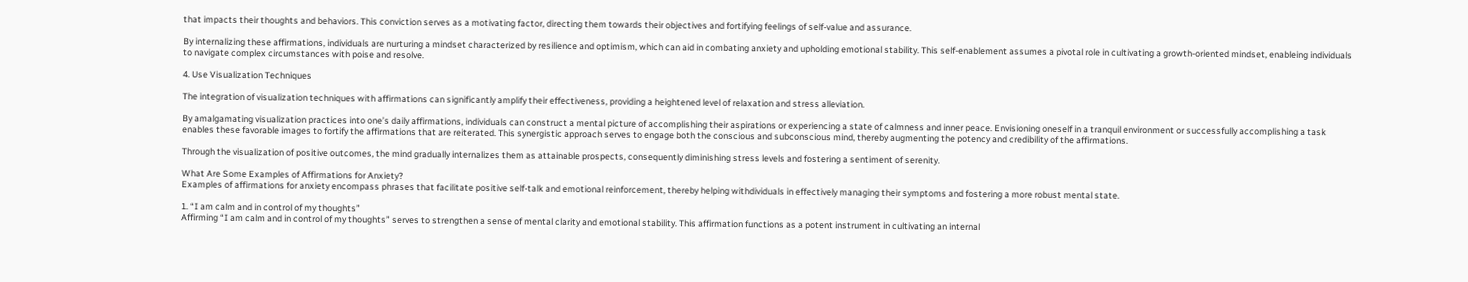that impacts their thoughts and behaviors. This conviction serves as a motivating factor, directing them towards their objectives and fortifying feelings of self-value and assurance.

By internalizing these affirmations, individuals are nurturing a mindset characterized by resilience and optimism, which can aid in combating anxiety and upholding emotional stability. This self-enablement assumes a pivotal role in cultivating a growth-oriented mindset, enableing individuals to navigate complex circumstances with poise and resolve.

4. Use Visualization Techniques

The integration of visualization techniques with affirmations can significantly amplify their effectiveness, providing a heightened level of relaxation and stress alleviation.

By amalgamating visualization practices into one’s daily affirmations, individuals can construct a mental picture of accomplishing their aspirations or experiencing a state of calmness and inner peace. Envisioning oneself in a tranquil environment or successfully accomplishing a task enables these favorable images to fortify the affirmations that are reiterated. This synergistic approach serves to engage both the conscious and subconscious mind, thereby augmenting the potency and credibility of the affirmations.

Through the visualization of positive outcomes, the mind gradually internalizes them as attainable prospects, consequently diminishing stress levels and fostering a sentiment of serenity.

What Are Some Examples of Affirmations for Anxiety?
Examples of affirmations for anxiety encompass phrases that facilitate positive self-talk and emotional reinforcement, thereby helping withdividuals in effectively managing their symptoms and fostering a more robust mental state.

1. “I am calm and in control of my thoughts”
Affirming “I am calm and in control of my thoughts” serves to strengthen a sense of mental clarity and emotional stability. This affirmation functions as a potent instrument in cultivating an internal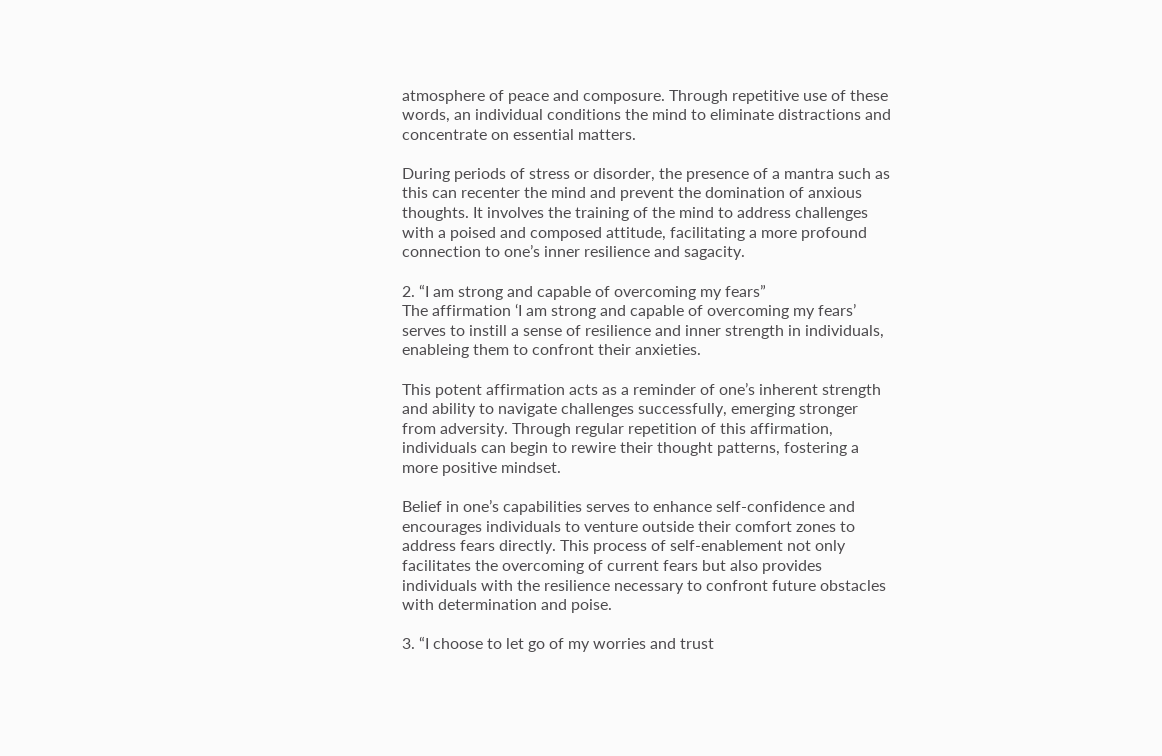atmosphere of peace and composure. Through repetitive use of these words, an individual conditions the mind to eliminate distractions and concentrate on essential matters.

During periods of stress or disorder, the presence of a mantra such as this can recenter the mind and prevent the domination of anxious thoughts. It involves the training of the mind to address challenges with a poised and composed attitude, facilitating a more profound connection to one’s inner resilience and sagacity.

2. “I am strong and capable of overcoming my fears”
The affirmation ‘I am strong and capable of overcoming my fears’ serves to instill a sense of resilience and inner strength in individuals, enableing them to confront their anxieties.

This potent affirmation acts as a reminder of one’s inherent strength and ability to navigate challenges successfully, emerging stronger from adversity. Through regular repetition of this affirmation, individuals can begin to rewire their thought patterns, fostering a more positive mindset.

Belief in one’s capabilities serves to enhance self-confidence and encourages individuals to venture outside their comfort zones to address fears directly. This process of self-enablement not only facilitates the overcoming of current fears but also provides individuals with the resilience necessary to confront future obstacles with determination and poise.

3. “I choose to let go of my worries and trust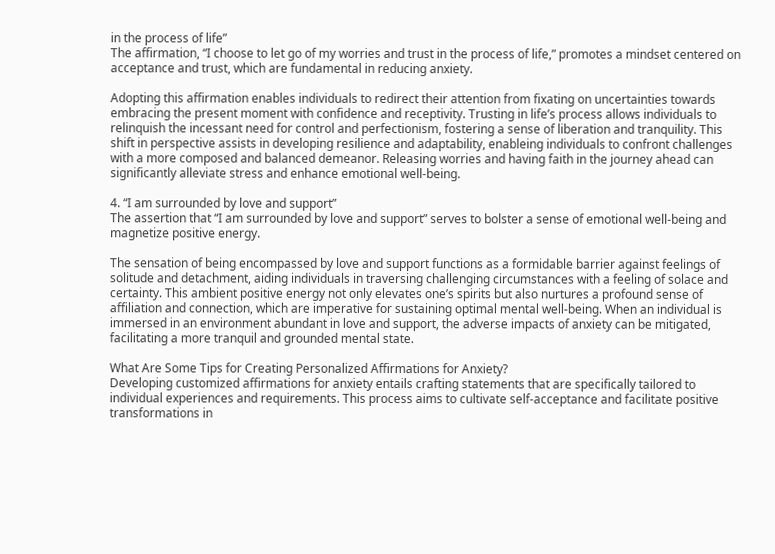in the process of life”
The affirmation, “I choose to let go of my worries and trust in the process of life,” promotes a mindset centered on acceptance and trust, which are fundamental in reducing anxiety.

Adopting this affirmation enables individuals to redirect their attention from fixating on uncertainties towards embracing the present moment with confidence and receptivity. Trusting in life’s process allows individuals to relinquish the incessant need for control and perfectionism, fostering a sense of liberation and tranquility. This shift in perspective assists in developing resilience and adaptability, enableing individuals to confront challenges with a more composed and balanced demeanor. Releasing worries and having faith in the journey ahead can significantly alleviate stress and enhance emotional well-being.

4. “I am surrounded by love and support”
The assertion that “I am surrounded by love and support” serves to bolster a sense of emotional well-being and magnetize positive energy.

The sensation of being encompassed by love and support functions as a formidable barrier against feelings of solitude and detachment, aiding individuals in traversing challenging circumstances with a feeling of solace and certainty. This ambient positive energy not only elevates one’s spirits but also nurtures a profound sense of affiliation and connection, which are imperative for sustaining optimal mental well-being. When an individual is immersed in an environment abundant in love and support, the adverse impacts of anxiety can be mitigated, facilitating a more tranquil and grounded mental state.

What Are Some Tips for Creating Personalized Affirmations for Anxiety?
Developing customized affirmations for anxiety entails crafting statements that are specifically tailored to individual experiences and requirements. This process aims to cultivate self-acceptance and facilitate positive transformations in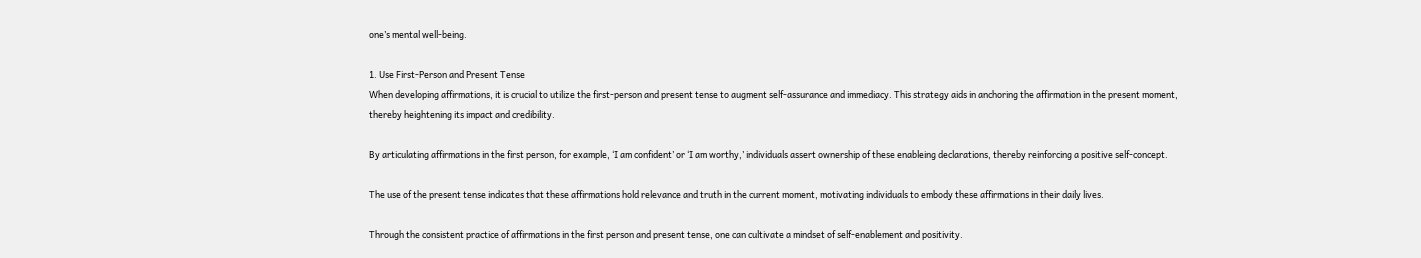one’s mental well-being.

1. Use First-Person and Present Tense
When developing affirmations, it is crucial to utilize the first-person and present tense to augment self-assurance and immediacy. This strategy aids in anchoring the affirmation in the present moment, thereby heightening its impact and credibility.

By articulating affirmations in the first person, for example, ‘I am confident’ or ‘I am worthy,’ individuals assert ownership of these enableing declarations, thereby reinforcing a positive self-concept.

The use of the present tense indicates that these affirmations hold relevance and truth in the current moment, motivating individuals to embody these affirmations in their daily lives.

Through the consistent practice of affirmations in the first person and present tense, one can cultivate a mindset of self-enablement and positivity.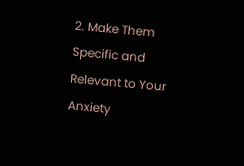2. Make Them Specific and Relevant to Your Anxiety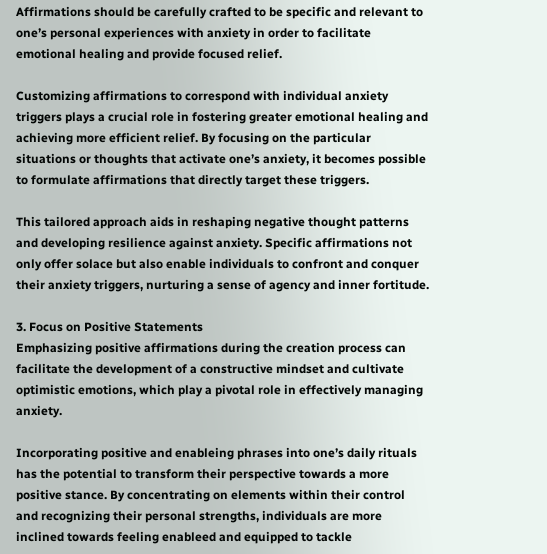Affirmations should be carefully crafted to be specific and relevant to one’s personal experiences with anxiety in order to facilitate emotional healing and provide focused relief.

Customizing affirmations to correspond with individual anxiety triggers plays a crucial role in fostering greater emotional healing and achieving more efficient relief. By focusing on the particular situations or thoughts that activate one’s anxiety, it becomes possible to formulate affirmations that directly target these triggers.

This tailored approach aids in reshaping negative thought patterns and developing resilience against anxiety. Specific affirmations not only offer solace but also enable individuals to confront and conquer their anxiety triggers, nurturing a sense of agency and inner fortitude.

3. Focus on Positive Statements
Emphasizing positive affirmations during the creation process can facilitate the development of a constructive mindset and cultivate optimistic emotions, which play a pivotal role in effectively managing anxiety.

Incorporating positive and enableing phrases into one’s daily rituals has the potential to transform their perspective towards a more positive stance. By concentrating on elements within their control and recognizing their personal strengths, individuals are more inclined towards feeling enableed and equipped to tackle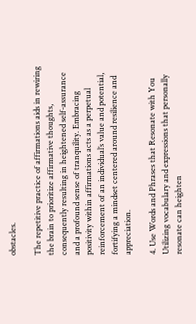obstacles.

The repetitive practice of affirmations aids in rewiring the brain to prioritize affirmative thoughts, consequently resulting in heightened self-assurance and a profound sense of tranquility. Embracing positivity within affirmations acts as a perpetual reinforcement of an individual’s value and potential, fortifying a mindset centered around resilience and appreciation.

4. Use Words and Phrases that Resonate with You
Utilizing vocabulary and expressions that personally resonate can heighten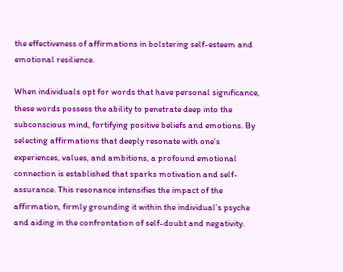the effectiveness of affirmations in bolstering self-esteem and emotional resilience.

When individuals opt for words that have personal significance, these words possess the ability to penetrate deep into the subconscious mind, fortifying positive beliefs and emotions. By selecting affirmations that deeply resonate with one’s experiences, values, and ambitions, a profound emotional connection is established that sparks motivation and self-assurance. This resonance intensifies the impact of the affirmation, firmly grounding it within the individual’s psyche and aiding in the confrontation of self-doubt and negativity.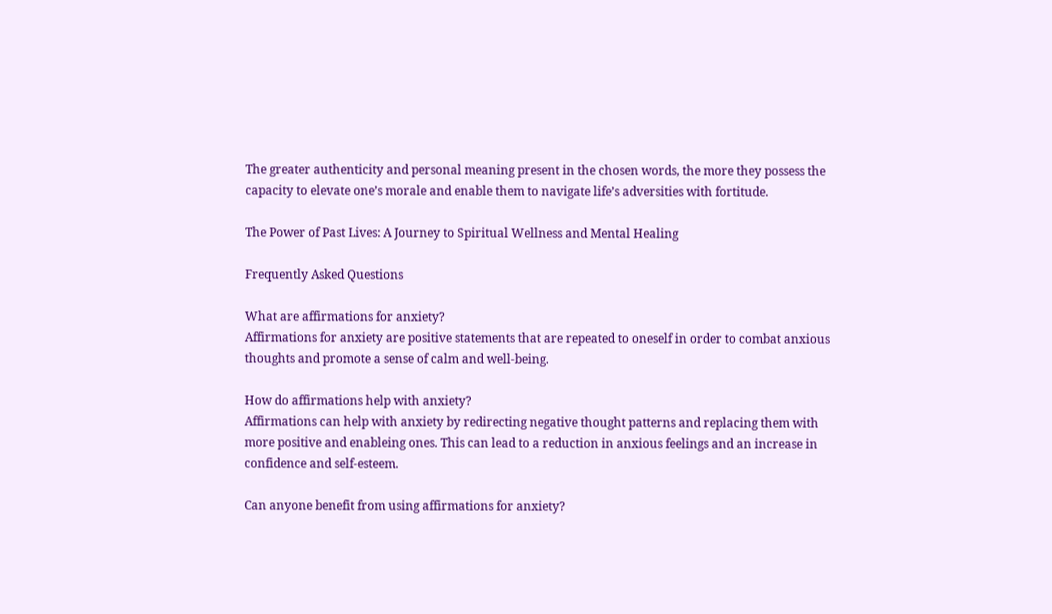The greater authenticity and personal meaning present in the chosen words, the more they possess the capacity to elevate one’s morale and enable them to navigate life’s adversities with fortitude.

The Power of Past Lives: A Journey to Spiritual Wellness and Mental Healing

Frequently Asked Questions

What are affirmations for anxiety?
Affirmations for anxiety are positive statements that are repeated to oneself in order to combat anxious thoughts and promote a sense of calm and well-being.

How do affirmations help with anxiety?
Affirmations can help with anxiety by redirecting negative thought patterns and replacing them with more positive and enableing ones. This can lead to a reduction in anxious feelings and an increase in confidence and self-esteem.

Can anyone benefit from using affirmations for anxiety?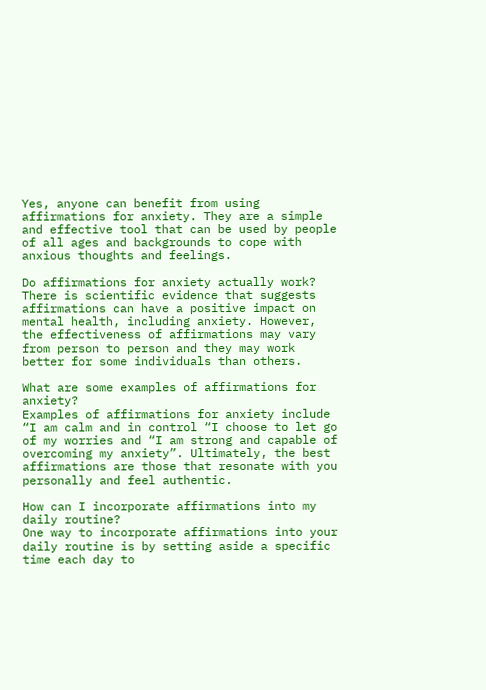Yes, anyone can benefit from using affirmations for anxiety. They are a simple and effective tool that can be used by people of all ages and backgrounds to cope with anxious thoughts and feelings.

Do affirmations for anxiety actually work?
There is scientific evidence that suggests affirmations can have a positive impact on mental health, including anxiety. However, the effectiveness of affirmations may vary from person to person and they may work better for some individuals than others.

What are some examples of affirmations for anxiety?
Examples of affirmations for anxiety include “I am calm and in control “I choose to let go of my worries and “I am strong and capable of overcoming my anxiety”. Ultimately, the best affirmations are those that resonate with you personally and feel authentic.

How can I incorporate affirmations into my daily routine?
One way to incorporate affirmations into your daily routine is by setting aside a specific time each day to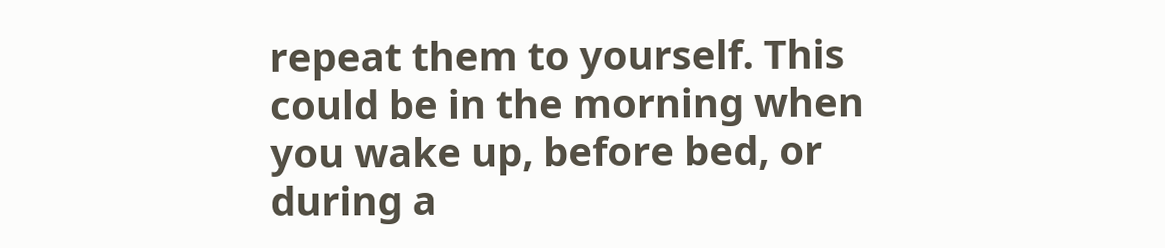repeat them to yourself. This could be in the morning when you wake up, before bed, or during a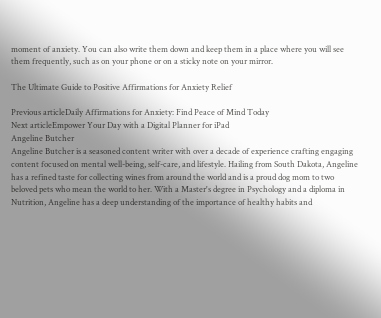moment of anxiety. You can also write them down and keep them in a place where you will see them frequently, such as on your phone or on a sticky note on your mirror.

The Ultimate Guide to Positive Affirmations for Anxiety Relief

Previous articleDaily Affirmations for Anxiety: Find Peace of Mind Today
Next articleEmpower Your Day with a Digital Planner for iPad
Angeline Butcher
Angeline Butcher is a seasoned content writer with over a decade of experience crafting engaging content focused on mental well-being, self-care, and lifestyle. Hailing from South Dakota, Angeline has a refined taste for collecting wines from around the world and is a proud dog mom to two beloved pets who mean the world to her. With a Master's degree in Psychology and a diploma in Nutrition, Angeline has a deep understanding of the importance of healthy habits and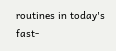routines in today's fast-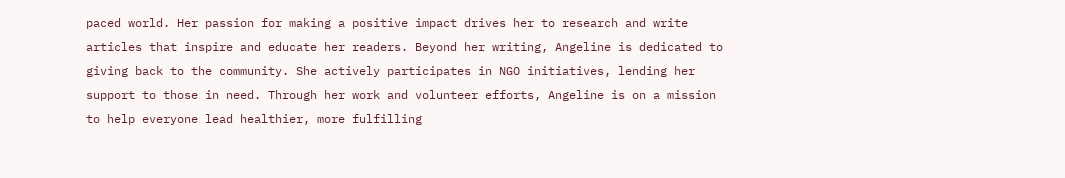paced world. Her passion for making a positive impact drives her to research and write articles that inspire and educate her readers. Beyond her writing, Angeline is dedicated to giving back to the community. She actively participates in NGO initiatives, lending her support to those in need. Through her work and volunteer efforts, Angeline is on a mission to help everyone lead healthier, more fulfilling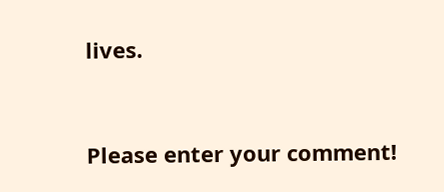lives.


Please enter your comment!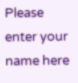Please enter your name here